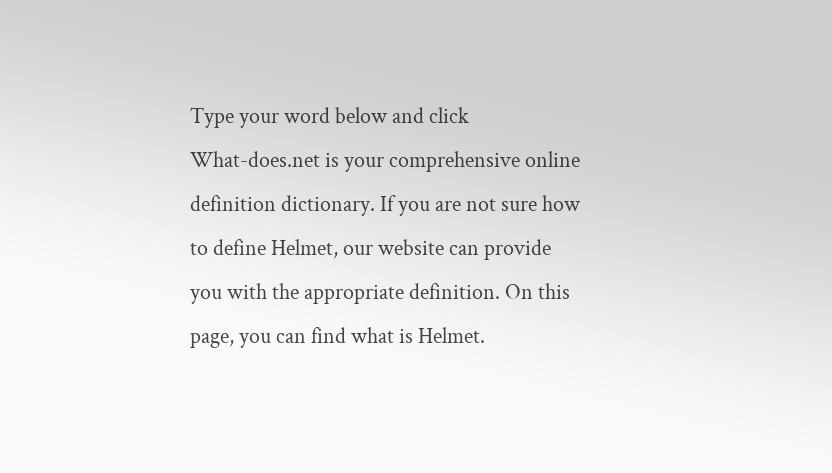Type your word below and click
What-does.net is your comprehensive online definition dictionary. If you are not sure how to define Helmet, our website can provide you with the appropriate definition. On this page, you can find what is Helmet.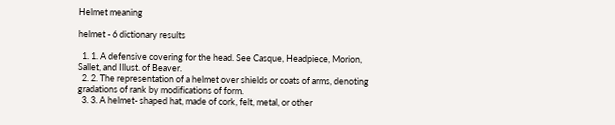Helmet meaning

helmet - 6 dictionary results

  1. 1. A defensive covering for the head. See Casque, Headpiece, Morion, Sallet, and Illust. of Beaver.
  2. 2. The representation of a helmet over shields or coats of arms, denoting gradations of rank by modifications of form.
  3. 3. A helmet- shaped hat, made of cork, felt, metal, or other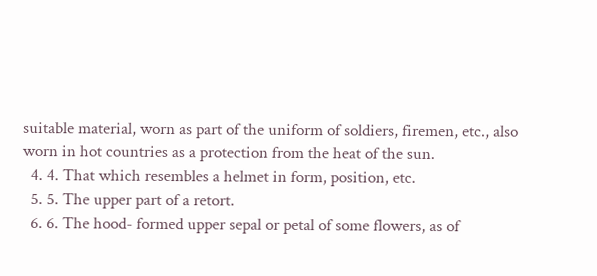suitable material, worn as part of the uniform of soldiers, firemen, etc., also worn in hot countries as a protection from the heat of the sun.
  4. 4. That which resembles a helmet in form, position, etc.
  5. 5. The upper part of a retort.
  6. 6. The hood- formed upper sepal or petal of some flowers, as of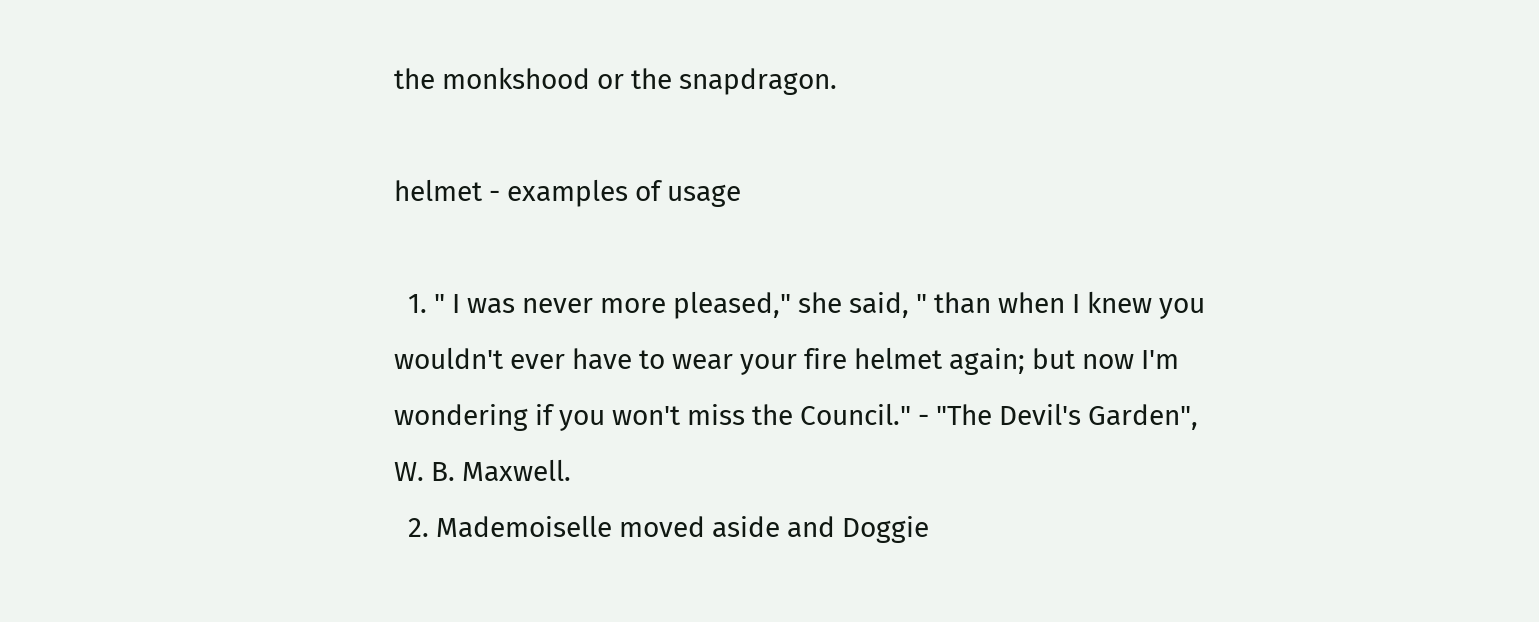the monkshood or the snapdragon.

helmet - examples of usage

  1. " I was never more pleased," she said, " than when I knew you wouldn't ever have to wear your fire helmet again; but now I'm wondering if you won't miss the Council." - "The Devil's Garden", W. B. Maxwell.
  2. Mademoiselle moved aside and Doggie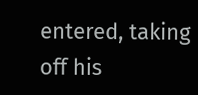entered, taking off his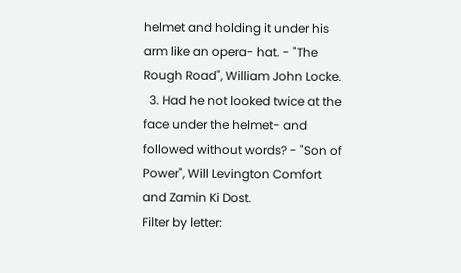helmet and holding it under his arm like an opera- hat. - "The Rough Road", William John Locke.
  3. Had he not looked twice at the face under the helmet- and followed without words? - "Son of Power", Will Levington Comfort and Zamin Ki Dost.
Filter by letter: